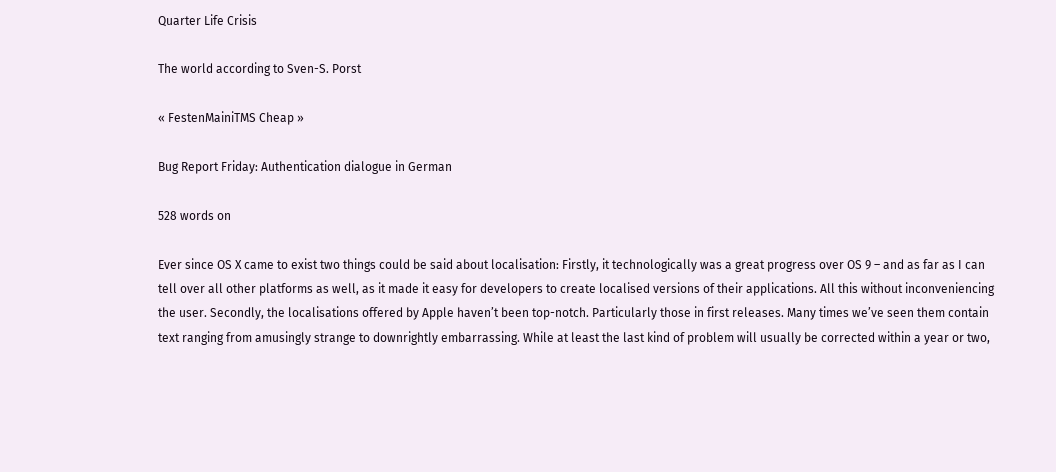Quarter Life Crisis

The world according to Sven-S. Porst

« FestenMainiTMS Cheap »

Bug Report Friday: Authentication dialogue in German

528 words on

Ever since OS X came to exist two things could be said about localisation: Firstly, it technologically was a great progress over OS 9 – and as far as I can tell over all other platforms as well, as it made it easy for developers to create localised versions of their applications. All this without inconveniencing the user. Secondly, the localisations offered by Apple haven’t been top-notch. Particularly those in first releases. Many times we’ve seen them contain text ranging from amusingly strange to downrightly embarrassing. While at least the last kind of problem will usually be corrected within a year or two,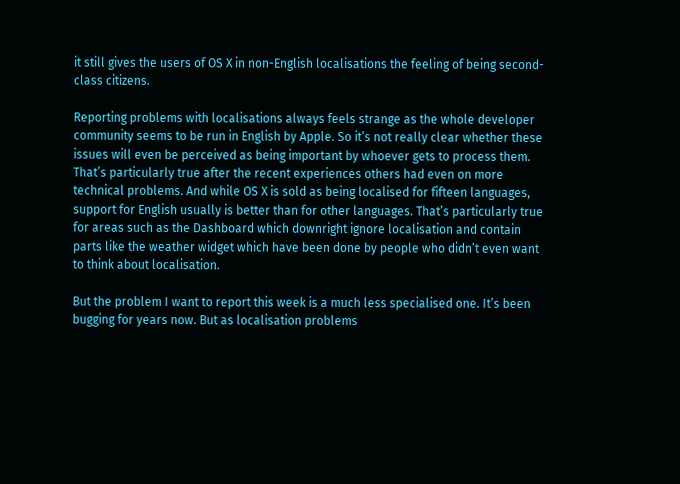it still gives the users of OS X in non-English localisations the feeling of being second-class citizens.

Reporting problems with localisations always feels strange as the whole developer community seems to be run in English by Apple. So it’s not really clear whether these issues will even be perceived as being important by whoever gets to process them. That’s particularly true after the recent experiences others had even on more technical problems. And while OS X is sold as being localised for fifteen languages, support for English usually is better than for other languages. That’s particularly true for areas such as the Dashboard which downright ignore localisation and contain parts like the weather widget which have been done by people who didn’t even want to think about localisation.

But the problem I want to report this week is a much less specialised one. It’s been bugging for years now. But as localisation problems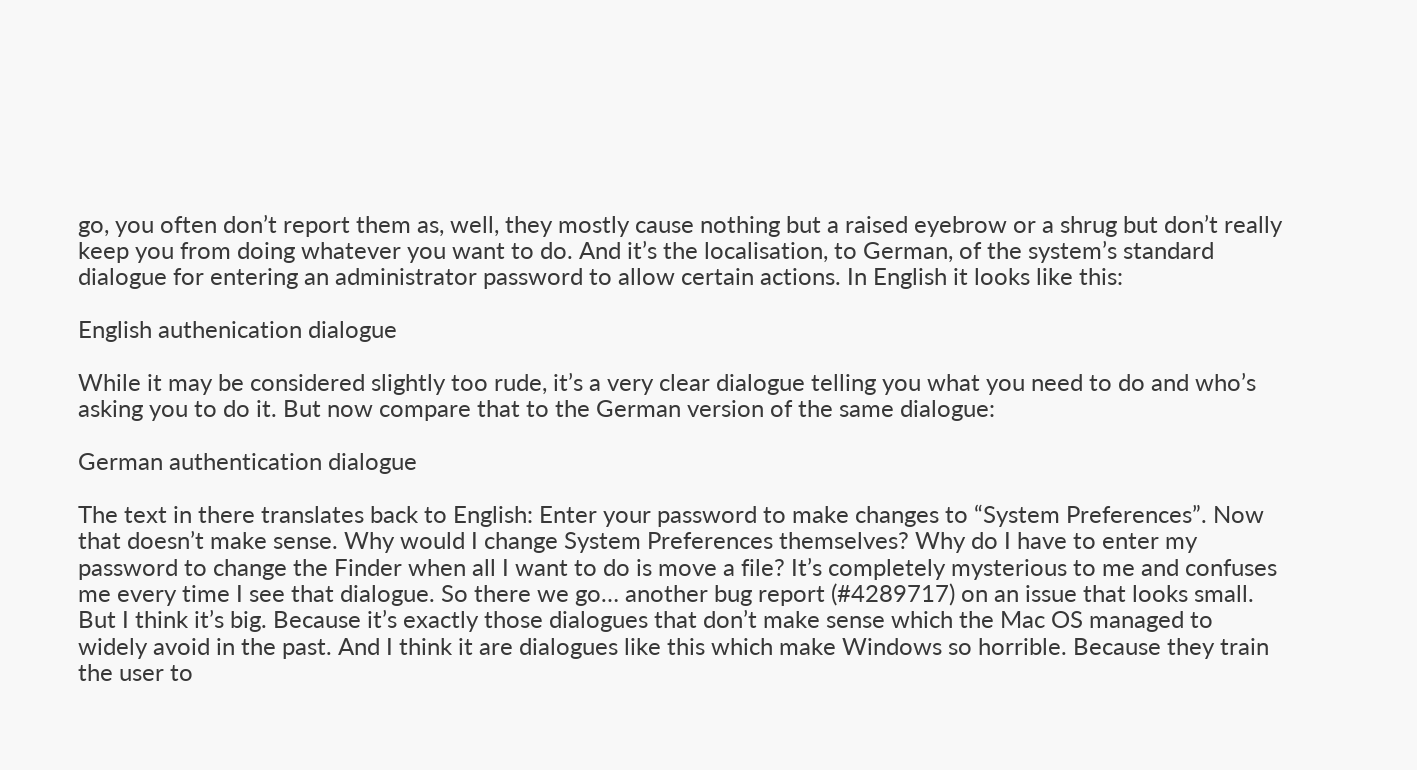go, you often don’t report them as, well, they mostly cause nothing but a raised eyebrow or a shrug but don’t really keep you from doing whatever you want to do. And it’s the localisation, to German, of the system’s standard dialogue for entering an administrator password to allow certain actions. In English it looks like this:

English authenication dialogue

While it may be considered slightly too rude, it’s a very clear dialogue telling you what you need to do and who’s asking you to do it. But now compare that to the German version of the same dialogue:

German authentication dialogue

The text in there translates back to English: Enter your password to make changes to “System Preferences”. Now that doesn’t make sense. Why would I change System Preferences themselves? Why do I have to enter my password to change the Finder when all I want to do is move a file? It’s completely mysterious to me and confuses me every time I see that dialogue. So there we go… another bug report (#4289717) on an issue that looks small. But I think it’s big. Because it’s exactly those dialogues that don’t make sense which the Mac OS managed to widely avoid in the past. And I think it are dialogues like this which make Windows so horrible. Because they train the user to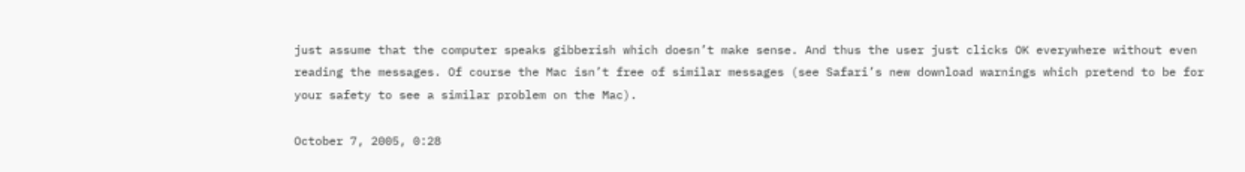just assume that the computer speaks gibberish which doesn’t make sense. And thus the user just clicks OK everywhere without even reading the messages. Of course the Mac isn’t free of similar messages (see Safari’s new download warnings which pretend to be for your safety to see a similar problem on the Mac).

October 7, 2005, 0:28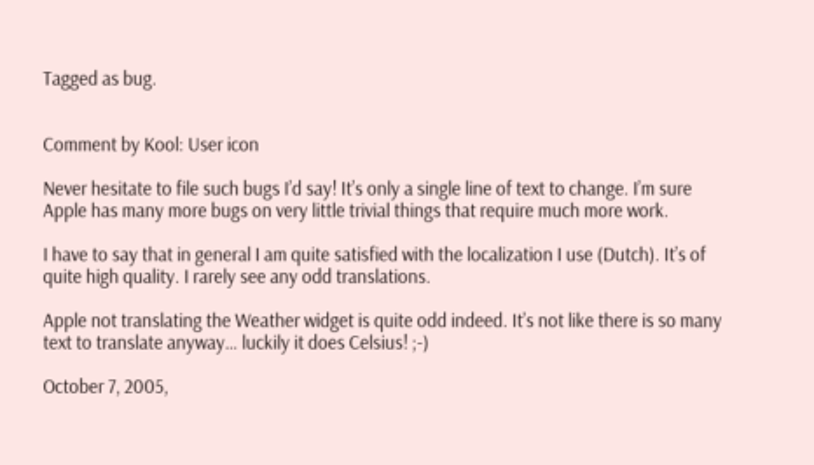Tagged as bug.


Comment by Kool: User icon

Never hesitate to file such bugs I’d say! It’s only a single line of text to change. I’m sure Apple has many more bugs on very little trivial things that require much more work.

I have to say that in general I am quite satisfied with the localization I use (Dutch). It’s of quite high quality. I rarely see any odd translations.

Apple not translating the Weather widget is quite odd indeed. It’s not like there is so many text to translate anyway… luckily it does Celsius! ;-)

October 7, 2005,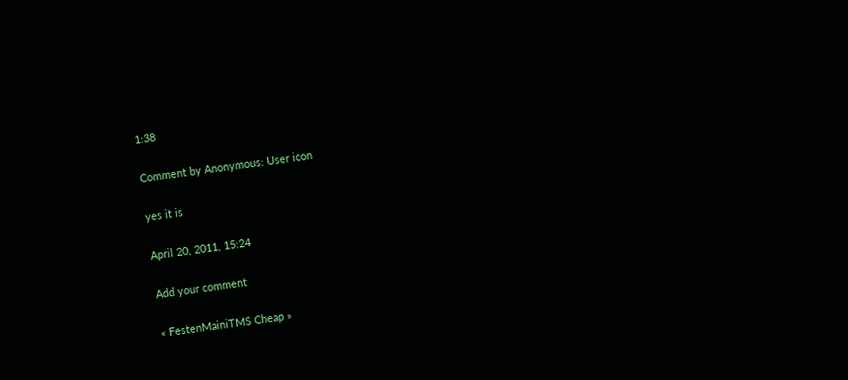1:38

Comment by Anonymous: User icon

yes it is

April 20, 2011, 15:24

Add your comment

« FestenMainiTMS Cheap »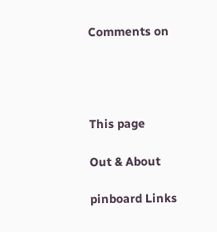Comments on




This page

Out & About

pinboard Links